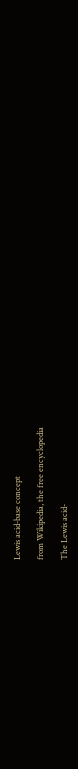Lewis acid-base concept

from Wikipedia, the free encyclopedia

The Lewis acid-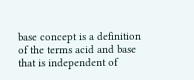base concept is a definition of the terms acid and base that is independent of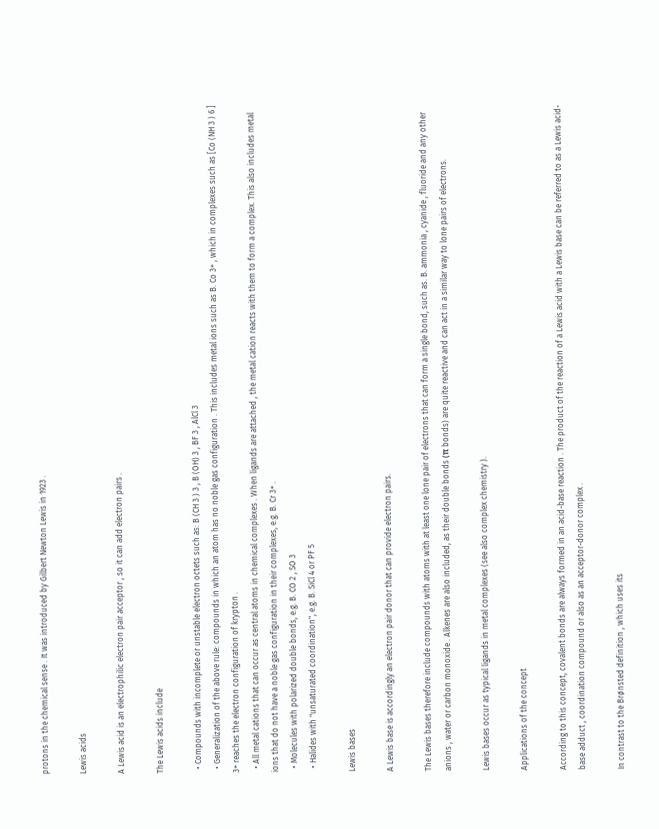protons in the chemical sense . It was introduced by Gilbert Newton Lewis in 1923 .

Lewis acids

A Lewis acid is an electrophilic electron pair acceptor , so it can add electron pairs .

The Lewis acids include

  • Compounds with incomplete or unstable electron octets such as: B (CH 3 ) 3 , B (OH) 3 , BF 3 , AlCl 3
  • Generalization of the above rule: compounds in which an atom has no noble gas configuration . This includes metal ions such as B. Co 3+ , which in complexes such as [Co (NH 3 ) 6 ] 3+ reaches the electron configuration of krypton .
  • All metal cations that can occur as central atoms in chemical complexes . When ligands are attached , the metal cation reacts with them to form a complex. This also includes metal ions that do not have a noble gas configuration in their complexes, e.g. B. Cr 3+ .
  • Molecules with polarized double bonds, e.g. B. CO 2 , SO 3
  • Halides with "unsaturated coordination", e.g. B. SiCl 4 or PF 5

Lewis bases

A Lewis base is accordingly an electron pair donor that can provide electron pairs.

The Lewis bases therefore include compounds with atoms with at least one lone pair of electrons that can form a single bond, such as. B. ammonia , cyanide , fluoride and any other anions , water or carbon monoxide . Alkenes are also included, as their double bonds (π bonds) are quite reactive and can act in a similar way to lone pairs of electrons.

Lewis bases occur as typical ligands in metal complexes (see also complex chemistry ).

Applications of the concept

According to this concept, covalent bonds are always formed in an acid-base reaction . The product of the reaction of a Lewis acid with a Lewis base can be referred to as a Lewis acid-base adduct , coordination compound or also as an acceptor-donor complex .

In contrast to the Brønsted definition , which uses its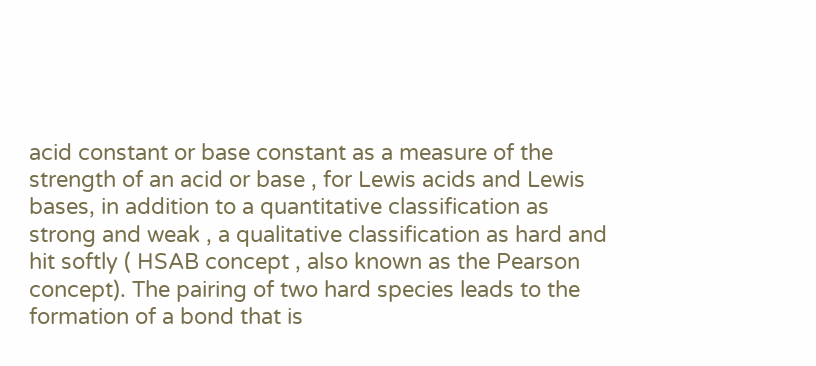acid constant or base constant as a measure of the strength of an acid or base , for Lewis acids and Lewis bases, in addition to a quantitative classification as strong and weak , a qualitative classification as hard and hit softly ( HSAB concept , also known as the Pearson concept). The pairing of two hard species leads to the formation of a bond that is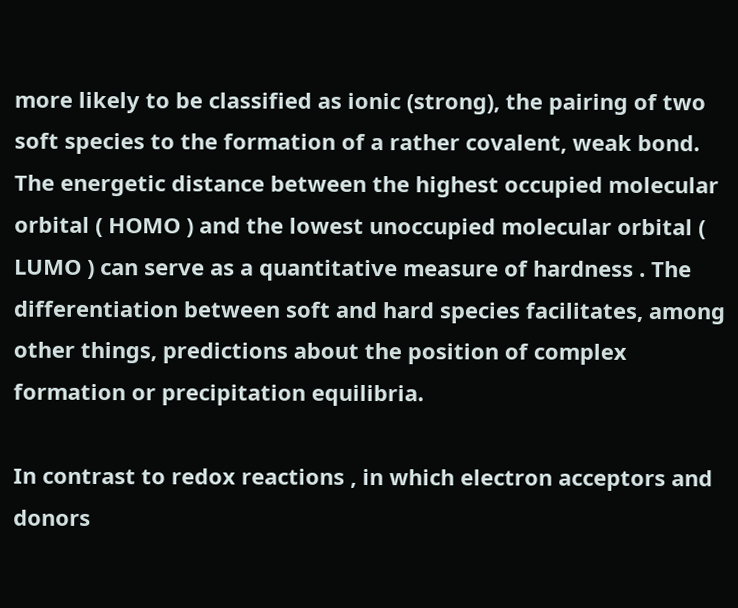more likely to be classified as ionic (strong), the pairing of two soft species to the formation of a rather covalent, weak bond. The energetic distance between the highest occupied molecular orbital ( HOMO ) and the lowest unoccupied molecular orbital ( LUMO ) can serve as a quantitative measure of hardness . The differentiation between soft and hard species facilitates, among other things, predictions about the position of complex formation or precipitation equilibria.

In contrast to redox reactions , in which electron acceptors and donors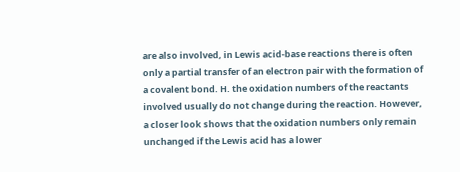are also involved, in Lewis acid-base reactions there is often only a partial transfer of an electron pair with the formation of a covalent bond. H. the oxidation numbers of the reactants involved usually do not change during the reaction. However, a closer look shows that the oxidation numbers only remain unchanged if the Lewis acid has a lower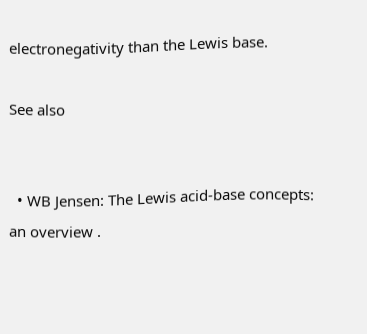electronegativity than the Lewis base.

See also


  • WB Jensen: The Lewis acid-base concepts: an overview .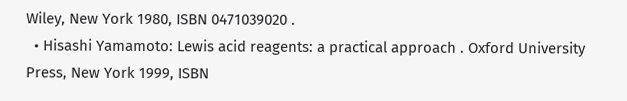Wiley, New York 1980, ISBN 0471039020 .
  • Hisashi Yamamoto: Lewis acid reagents: a practical approach . Oxford University Press, New York 1999, ISBN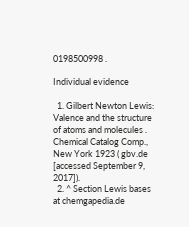0198500998 .

Individual evidence

  1. Gilbert Newton Lewis: Valence and the structure of atoms and molecules . Chemical Catalog Comp., New York 1923 ( gbv.de [accessed September 9, 2017]).
  2. ^ Section Lewis bases at chemgapedia.de